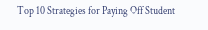Top 10 Strategies for Paying Off Student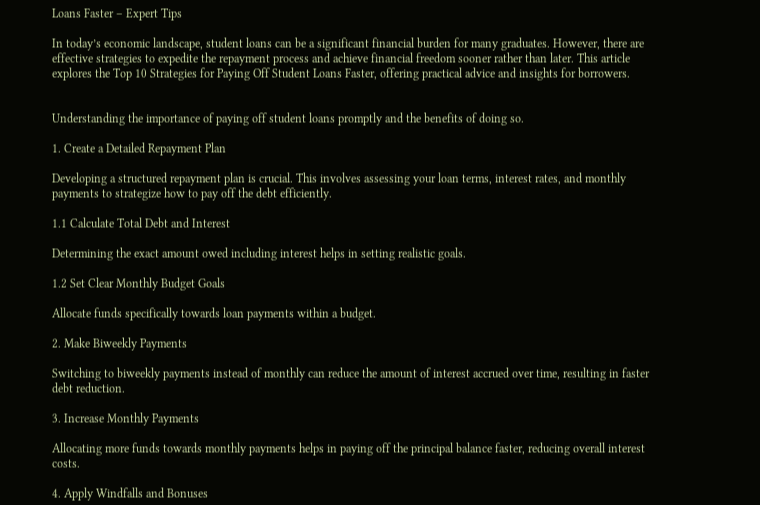Loans Faster – Expert Tips

In today’s economic landscape, student loans can be a significant financial burden for many graduates. However, there are effective strategies to expedite the repayment process and achieve financial freedom sooner rather than later. This article explores the Top 10 Strategies for Paying Off Student Loans Faster, offering practical advice and insights for borrowers.


Understanding the importance of paying off student loans promptly and the benefits of doing so.

1. Create a Detailed Repayment Plan

Developing a structured repayment plan is crucial. This involves assessing your loan terms, interest rates, and monthly payments to strategize how to pay off the debt efficiently.

1.1 Calculate Total Debt and Interest

Determining the exact amount owed including interest helps in setting realistic goals.

1.2 Set Clear Monthly Budget Goals

Allocate funds specifically towards loan payments within a budget.

2. Make Biweekly Payments

Switching to biweekly payments instead of monthly can reduce the amount of interest accrued over time, resulting in faster debt reduction.

3. Increase Monthly Payments

Allocating more funds towards monthly payments helps in paying off the principal balance faster, reducing overall interest costs.

4. Apply Windfalls and Bonuses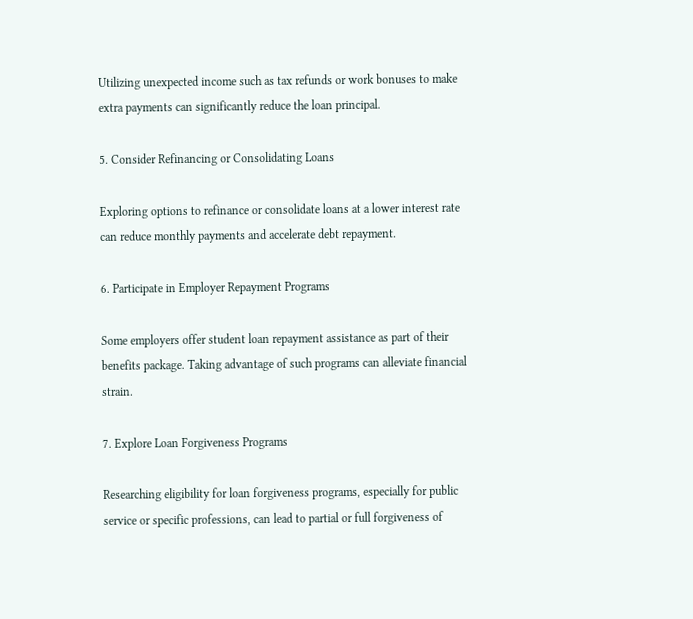Utilizing unexpected income such as tax refunds or work bonuses to make extra payments can significantly reduce the loan principal.

5. Consider Refinancing or Consolidating Loans

Exploring options to refinance or consolidate loans at a lower interest rate can reduce monthly payments and accelerate debt repayment.

6. Participate in Employer Repayment Programs

Some employers offer student loan repayment assistance as part of their benefits package. Taking advantage of such programs can alleviate financial strain.

7. Explore Loan Forgiveness Programs

Researching eligibility for loan forgiveness programs, especially for public service or specific professions, can lead to partial or full forgiveness of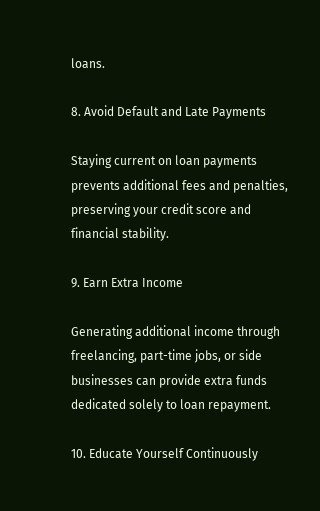loans.

8. Avoid Default and Late Payments

Staying current on loan payments prevents additional fees and penalties, preserving your credit score and financial stability.

9. Earn Extra Income

Generating additional income through freelancing, part-time jobs, or side businesses can provide extra funds dedicated solely to loan repayment.

10. Educate Yourself Continuously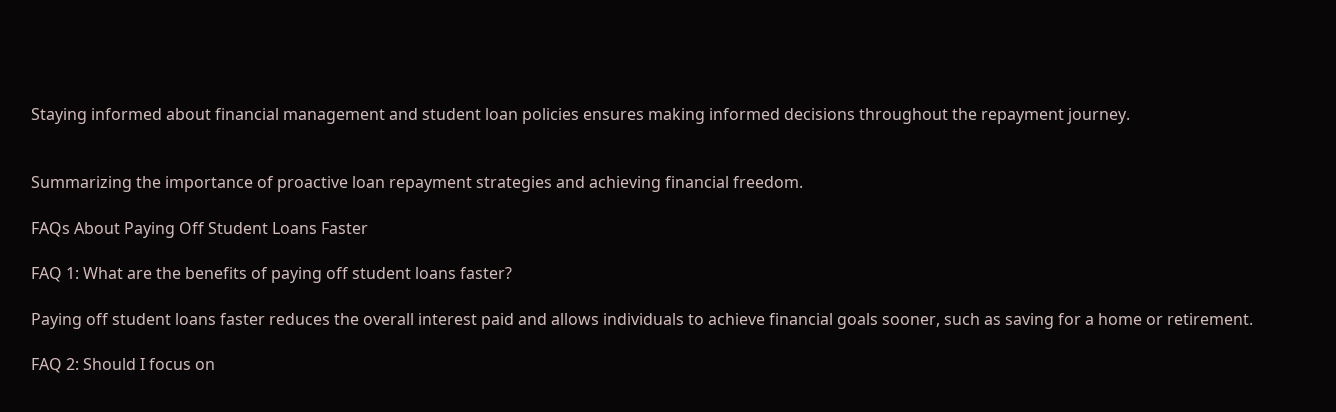Staying informed about financial management and student loan policies ensures making informed decisions throughout the repayment journey.


Summarizing the importance of proactive loan repayment strategies and achieving financial freedom.

FAQs About Paying Off Student Loans Faster

FAQ 1: What are the benefits of paying off student loans faster?

Paying off student loans faster reduces the overall interest paid and allows individuals to achieve financial goals sooner, such as saving for a home or retirement.

FAQ 2: Should I focus on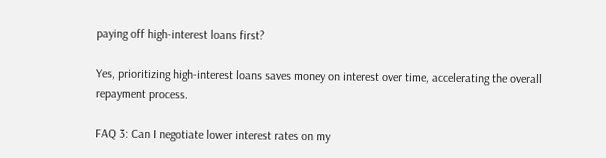paying off high-interest loans first?

Yes, prioritizing high-interest loans saves money on interest over time, accelerating the overall repayment process.

FAQ 3: Can I negotiate lower interest rates on my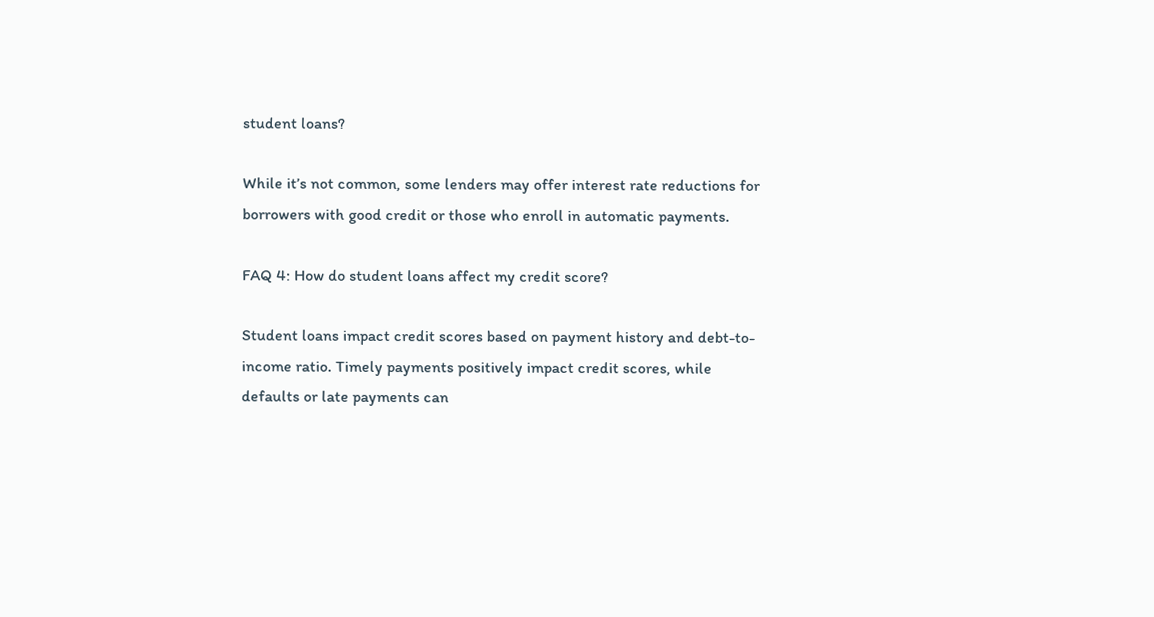student loans?

While it’s not common, some lenders may offer interest rate reductions for borrowers with good credit or those who enroll in automatic payments.

FAQ 4: How do student loans affect my credit score?

Student loans impact credit scores based on payment history and debt-to-income ratio. Timely payments positively impact credit scores, while defaults or late payments can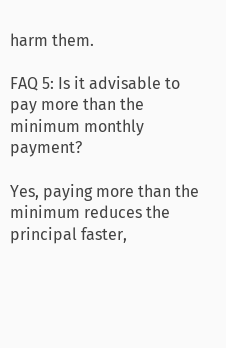harm them.

FAQ 5: Is it advisable to pay more than the minimum monthly payment?

Yes, paying more than the minimum reduces the principal faster,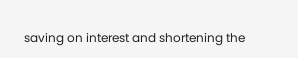saving on interest and shortening the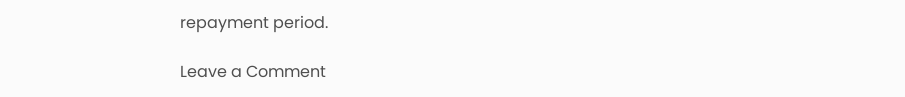repayment period.

Leave a Comment